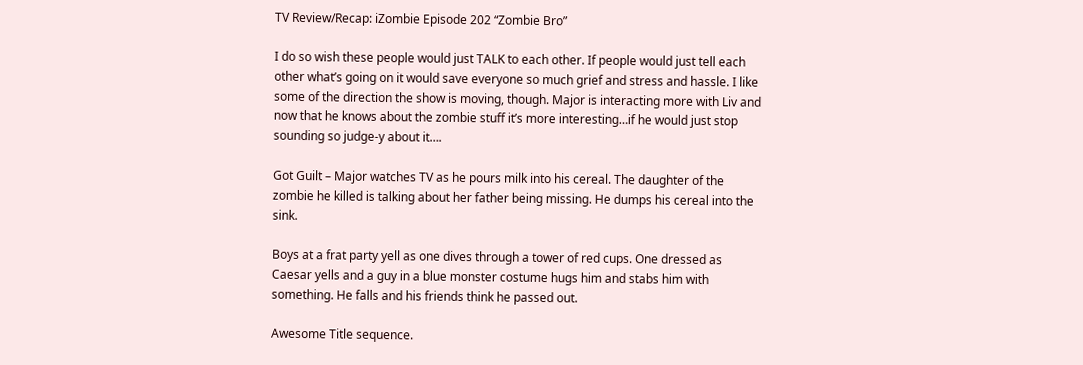TV Review/Recap: iZombie Episode 202 “Zombie Bro”

I do so wish these people would just TALK to each other. If people would just tell each other what’s going on it would save everyone so much grief and stress and hassle. I like some of the direction the show is moving, though. Major is interacting more with Liv and now that he knows about the zombie stuff it’s more interesting…if he would just stop sounding so judge-y about it….

Got Guilt – Major watches TV as he pours milk into his cereal. The daughter of the zombie he killed is talking about her father being missing. He dumps his cereal into the sink.

Boys at a frat party yell as one dives through a tower of red cups. One dressed as Caesar yells and a guy in a blue monster costume hugs him and stabs him with something. He falls and his friends think he passed out.

Awesome Title sequence.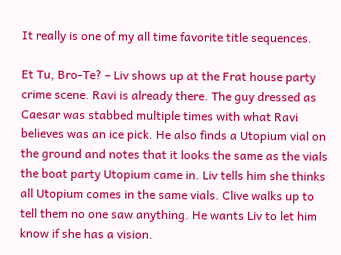It really is one of my all time favorite title sequences.

Et Tu, Bro-Te? – Liv shows up at the Frat house party crime scene. Ravi is already there. The guy dressed as Caesar was stabbed multiple times with what Ravi believes was an ice pick. He also finds a Utopium vial on the ground and notes that it looks the same as the vials the boat party Utopium came in. Liv tells him she thinks all Utopium comes in the same vials. Clive walks up to tell them no one saw anything. He wants Liv to let him know if she has a vision.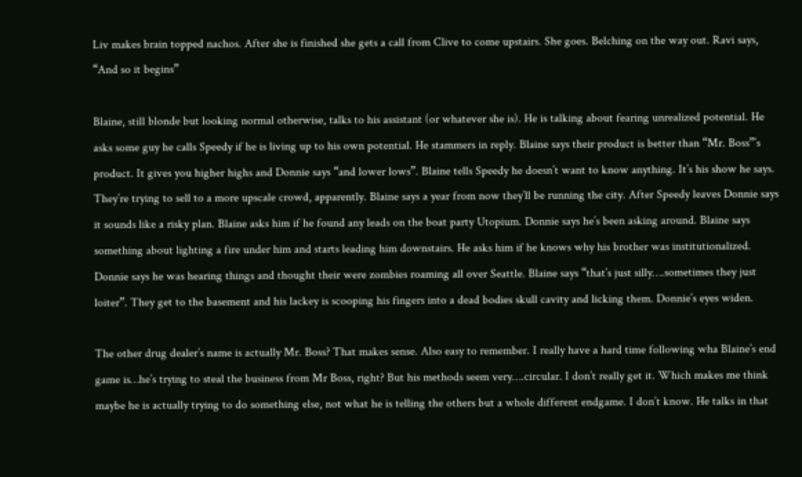Liv makes brain topped nachos. After she is finished she gets a call from Clive to come upstairs. She goes. Belching on the way out. Ravi says, “And so it begins”

Blaine, still blonde but looking normal otherwise, talks to his assistant (or whatever she is). He is talking about fearing unrealized potential. He asks some guy he calls Speedy if he is living up to his own potential. He stammers in reply. Blaine says their product is better than “Mr. Boss”’s product. It gives you higher highs and Donnie says “and lower lows”. Blaine tells Speedy he doesn’t want to know anything. It’s his show he says. They’re trying to sell to a more upscale crowd, apparently. Blaine says a year from now they’ll be running the city. After Speedy leaves Donnie says it sounds like a risky plan. Blaine asks him if he found any leads on the boat party Utopium. Donnie says he’s been asking around. Blaine says something about lighting a fire under him and starts leading him downstairs. He asks him if he knows why his brother was institutionalized. Donnie says he was hearing things and thought their were zombies roaming all over Seattle. Blaine says “that’s just silly….sometimes they just loiter”. They get to the basement and his lackey is scooping his fingers into a dead bodies skull cavity and licking them. Donnie’s eyes widen.

The other drug dealer’s name is actually Mr. Boss? That makes sense. Also easy to remember. I really have a hard time following wha Blaine’s end game is…he’s trying to steal the business from Mr Boss, right? But his methods seem very….circular. I don’t really get it. Which makes me think maybe he is actually trying to do something else, not what he is telling the others but a whole different endgame. I don’t know. He talks in that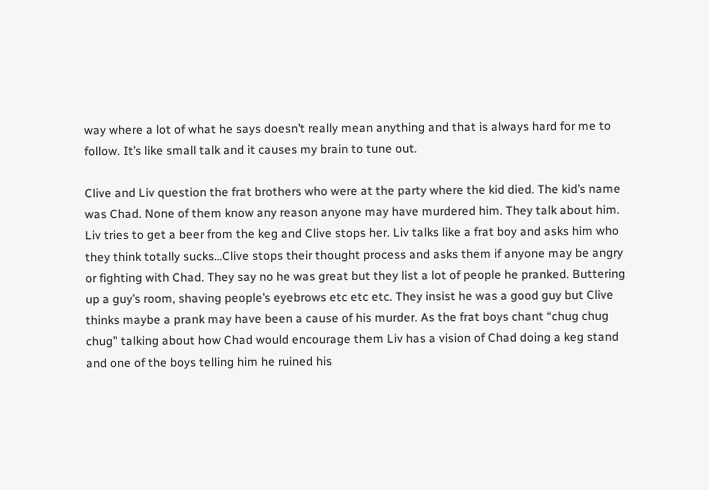way where a lot of what he says doesn’t really mean anything and that is always hard for me to follow. It’s like small talk and it causes my brain to tune out.

Clive and Liv question the frat brothers who were at the party where the kid died. The kid’s name was Chad. None of them know any reason anyone may have murdered him. They talk about him. Liv tries to get a beer from the keg and Clive stops her. Liv talks like a frat boy and asks him who they think totally sucks…Clive stops their thought process and asks them if anyone may be angry or fighting with Chad. They say no he was great but they list a lot of people he pranked. Buttering up a guy’s room, shaving people’s eyebrows etc etc etc. They insist he was a good guy but Clive thinks maybe a prank may have been a cause of his murder. As the frat boys chant “chug chug chug” talking about how Chad would encourage them Liv has a vision of Chad doing a keg stand and one of the boys telling him he ruined his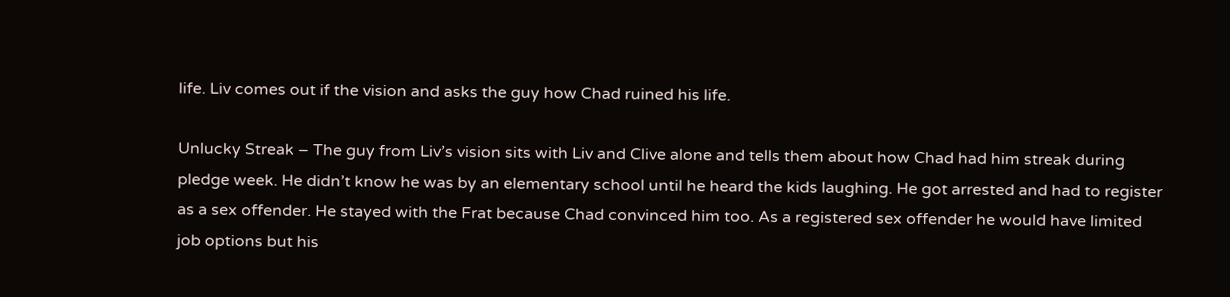life. Liv comes out if the vision and asks the guy how Chad ruined his life.

Unlucky Streak – The guy from Liv’s vision sits with Liv and Clive alone and tells them about how Chad had him streak during pledge week. He didn’t know he was by an elementary school until he heard the kids laughing. He got arrested and had to register as a sex offender. He stayed with the Frat because Chad convinced him too. As a registered sex offender he would have limited job options but his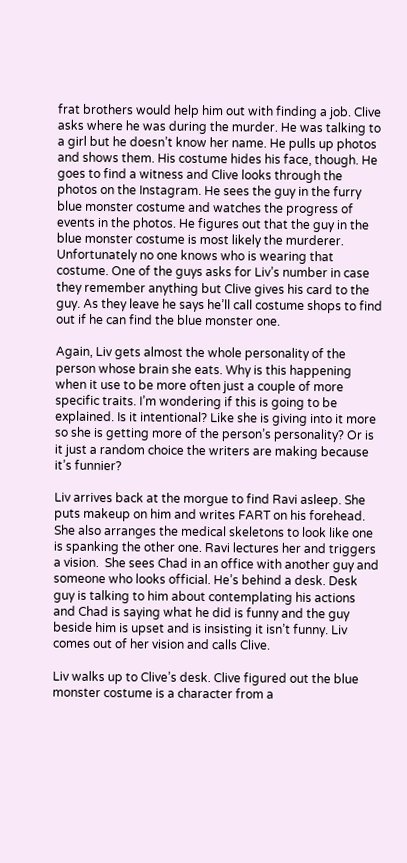frat brothers would help him out with finding a job. Clive asks where he was during the murder. He was talking to a girl but he doesn’t know her name. He pulls up photos and shows them. His costume hides his face, though. He goes to find a witness and Clive looks through the photos on the Instagram. He sees the guy in the furry blue monster costume and watches the progress of events in the photos. He figures out that the guy in the blue monster costume is most likely the murderer. Unfortunately no one knows who is wearing that costume. One of the guys asks for Liv’s number in case they remember anything but Clive gives his card to the guy. As they leave he says he’ll call costume shops to find out if he can find the blue monster one.

Again, Liv gets almost the whole personality of the person whose brain she eats. Why is this happening when it use to be more often just a couple of more specific traits. I’m wondering if this is going to be explained. Is it intentional? Like she is giving into it more so she is getting more of the person’s personality? Or is it just a random choice the writers are making because it’s funnier?

Liv arrives back at the morgue to find Ravi asleep. She puts makeup on him and writes FART on his forehead. She also arranges the medical skeletons to look like one is spanking the other one. Ravi lectures her and triggers a vision.  She sees Chad in an office with another guy and someone who looks official. He’s behind a desk. Desk guy is talking to him about contemplating his actions and Chad is saying what he did is funny and the guy beside him is upset and is insisting it isn’t funny. Liv comes out of her vision and calls Clive.

Liv walks up to Clive’s desk. Clive figured out the blue monster costume is a character from a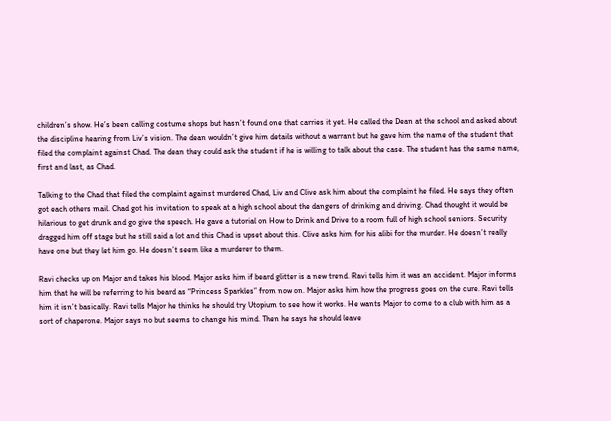children’s show. He’s been calling costume shops but hasn’t found one that carries it yet. He called the Dean at the school and asked about the discipline hearing from Liv’s vision. The dean wouldn’t give him details without a warrant but he gave him the name of the student that filed the complaint against Chad. The dean they could ask the student if he is willing to talk about the case. The student has the same name, first and last, as Chad.

Talking to the Chad that filed the complaint against murdered Chad, Liv and Clive ask him about the complaint he filed. He says they often got each others mail. Chad got his invitation to speak at a high school about the dangers of drinking and driving. Chad thought it would be hilarious to get drunk and go give the speech. He gave a tutorial on How to Drink and Drive to a room full of high school seniors. Security dragged him off stage but he still said a lot and this Chad is upset about this. Clive asks him for his alibi for the murder. He doesn’t really have one but they let him go. He doesn’t seem like a murderer to them.

Ravi checks up on Major and takes his blood. Major asks him if beard glitter is a new trend. Ravi tells him it was an accident. Major informs him that he will be referring to his beard as “Princess Sparkles” from now on. Major asks him how the progress goes on the cure. Ravi tells him it isn’t basically. Ravi tells Major he thinks he should try Utopium to see how it works. He wants Major to come to a club with him as a sort of chaperone. Major says no but seems to change his mind. Then he says he should leave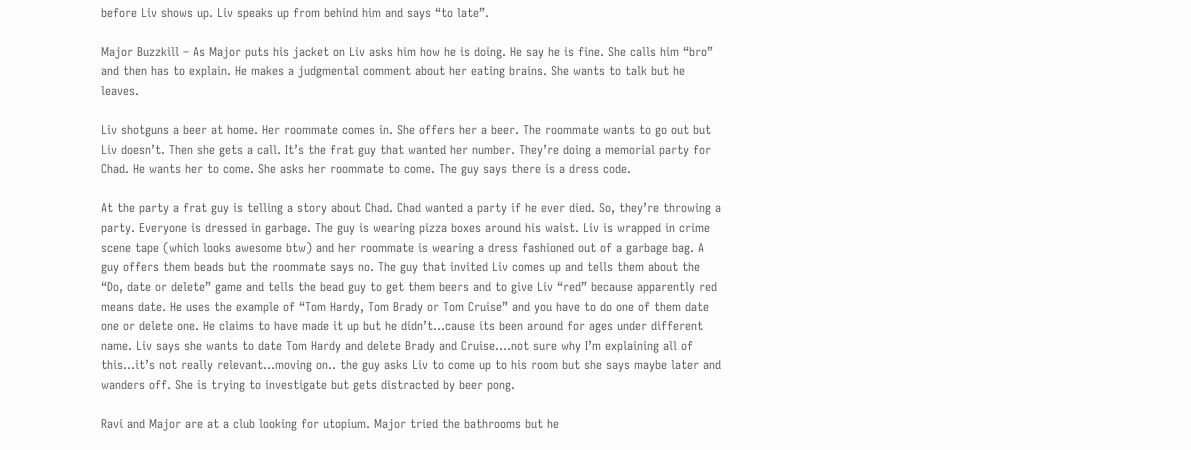before Liv shows up. Liv speaks up from behind him and says “to late”.

Major Buzzkill – As Major puts his jacket on Liv asks him how he is doing. He say he is fine. She calls him “bro” and then has to explain. He makes a judgmental comment about her eating brains. She wants to talk but he leaves.

Liv shotguns a beer at home. Her roommate comes in. She offers her a beer. The roommate wants to go out but Liv doesn’t. Then she gets a call. It’s the frat guy that wanted her number. They’re doing a memorial party for Chad. He wants her to come. She asks her roommate to come. The guy says there is a dress code.

At the party a frat guy is telling a story about Chad. Chad wanted a party if he ever died. So, they’re throwing a party. Everyone is dressed in garbage. The guy is wearing pizza boxes around his waist. Liv is wrapped in crime scene tape (which looks awesome btw) and her roommate is wearing a dress fashioned out of a garbage bag. A guy offers them beads but the roommate says no. The guy that invited Liv comes up and tells them about the “Do, date or delete” game and tells the bead guy to get them beers and to give Liv “red” because apparently red means date. He uses the example of “Tom Hardy, Tom Brady or Tom Cruise” and you have to do one of them date one or delete one. He claims to have made it up but he didn’t…cause its been around for ages under different name. Liv says she wants to date Tom Hardy and delete Brady and Cruise….not sure why I’m explaining all of this…it’s not really relevant…moving on.. the guy asks Liv to come up to his room but she says maybe later and wanders off. She is trying to investigate but gets distracted by beer pong.

Ravi and Major are at a club looking for utopium. Major tried the bathrooms but he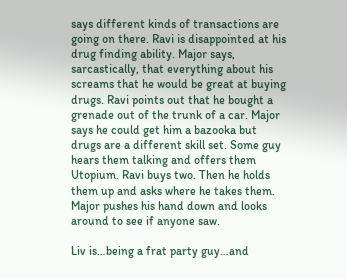says different kinds of transactions are going on there. Ravi is disappointed at his drug finding ability. Major says, sarcastically, that everything about his screams that he would be great at buying drugs. Ravi points out that he bought a grenade out of the trunk of a car. Major says he could get him a bazooka but drugs are a different skill set. Some guy hears them talking and offers them Utopium. Ravi buys two. Then he holds them up and asks where he takes them. Major pushes his hand down and looks around to see if anyone saw.

Liv is…being a frat party guy…and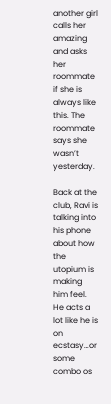another girl calls her amazing and asks her roommate if she is always like this. The roommate says she wasn’t yesterday.

Back at the club, Ravi is talking into his phone about how the utopium is making him feel. He acts a lot like he is on ecstasy…or some combo os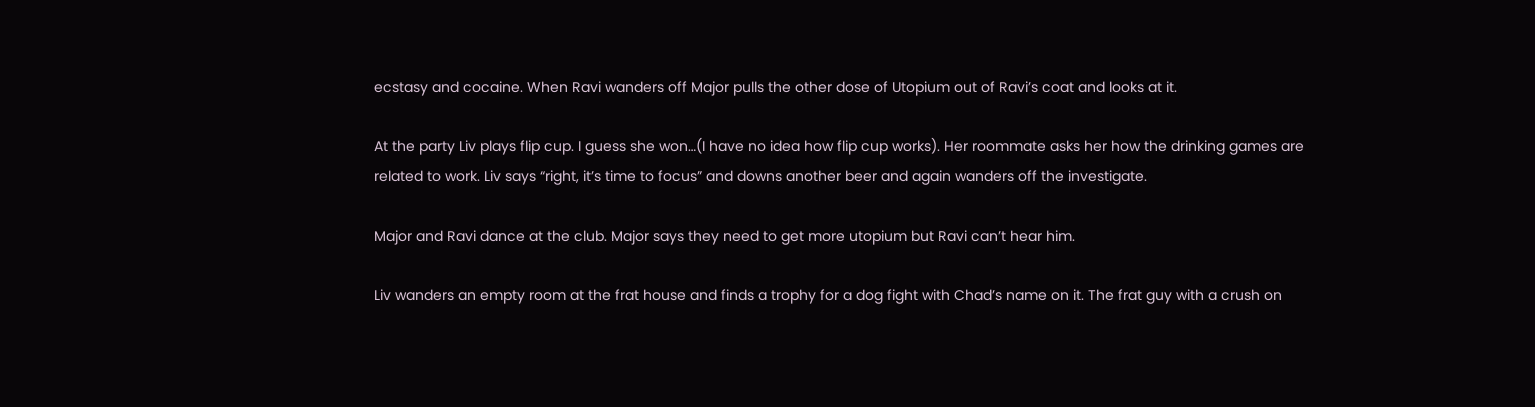ecstasy and cocaine. When Ravi wanders off Major pulls the other dose of Utopium out of Ravi’s coat and looks at it.

At the party Liv plays flip cup. I guess she won…(I have no idea how flip cup works). Her roommate asks her how the drinking games are related to work. Liv says “right, it’s time to focus” and downs another beer and again wanders off the investigate.

Major and Ravi dance at the club. Major says they need to get more utopium but Ravi can’t hear him.

Liv wanders an empty room at the frat house and finds a trophy for a dog fight with Chad’s name on it. The frat guy with a crush on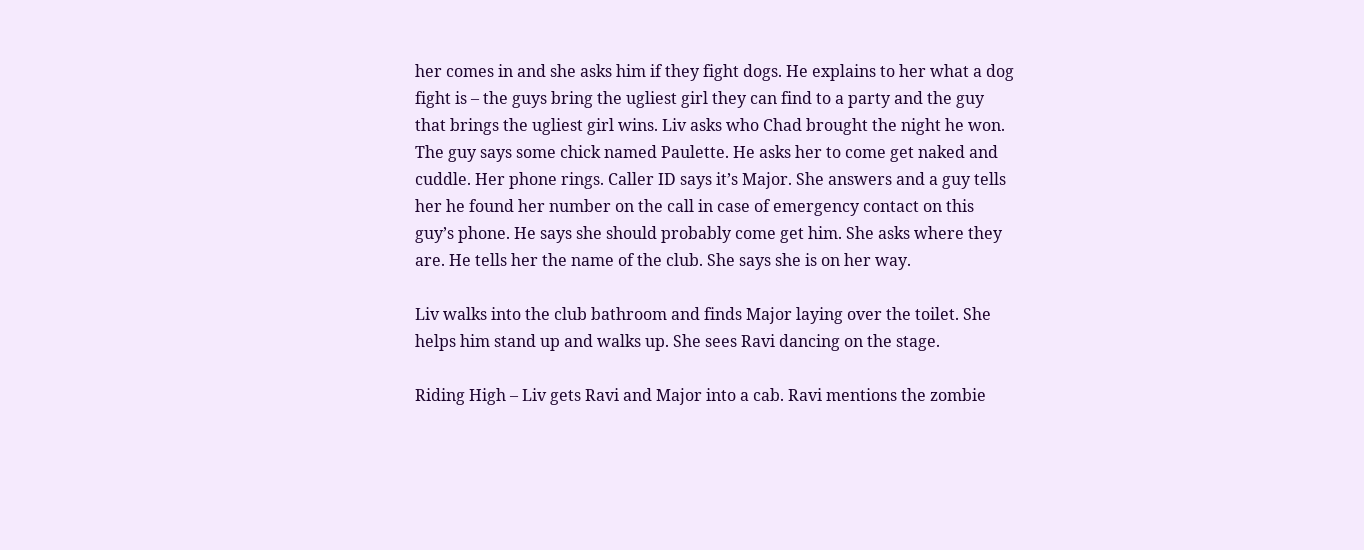her comes in and she asks him if they fight dogs. He explains to her what a dog fight is – the guys bring the ugliest girl they can find to a party and the guy that brings the ugliest girl wins. Liv asks who Chad brought the night he won. The guy says some chick named Paulette. He asks her to come get naked and cuddle. Her phone rings. Caller ID says it’s Major. She answers and a guy tells her he found her number on the call in case of emergency contact on this guy’s phone. He says she should probably come get him. She asks where they are. He tells her the name of the club. She says she is on her way.

Liv walks into the club bathroom and finds Major laying over the toilet. She helps him stand up and walks up. She sees Ravi dancing on the stage.

Riding High – Liv gets Ravi and Major into a cab. Ravi mentions the zombie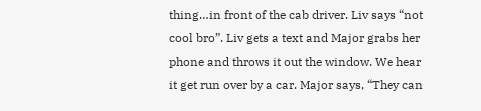thing…in front of the cab driver. Liv says “not cool bro”. Liv gets a text and Major grabs her phone and throws it out the window. We hear it get run over by a car. Major says, “They can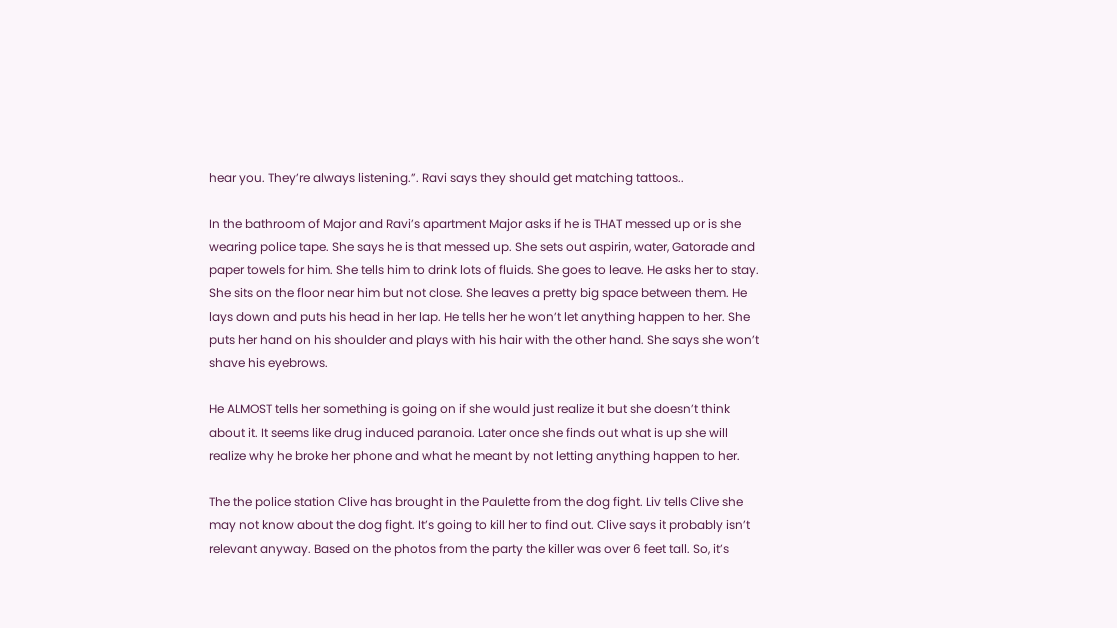hear you. They’re always listening.”. Ravi says they should get matching tattoos..

In the bathroom of Major and Ravi’s apartment Major asks if he is THAT messed up or is she wearing police tape. She says he is that messed up. She sets out aspirin, water, Gatorade and paper towels for him. She tells him to drink lots of fluids. She goes to leave. He asks her to stay. She sits on the floor near him but not close. She leaves a pretty big space between them. He lays down and puts his head in her lap. He tells her he won’t let anything happen to her. She puts her hand on his shoulder and plays with his hair with the other hand. She says she won’t shave his eyebrows.

He ALMOST tells her something is going on if she would just realize it but she doesn’t think about it. It seems like drug induced paranoia. Later once she finds out what is up she will realize why he broke her phone and what he meant by not letting anything happen to her.

The the police station Clive has brought in the Paulette from the dog fight. Liv tells Clive she may not know about the dog fight. It’s going to kill her to find out. Clive says it probably isn’t relevant anyway. Based on the photos from the party the killer was over 6 feet tall. So, it’s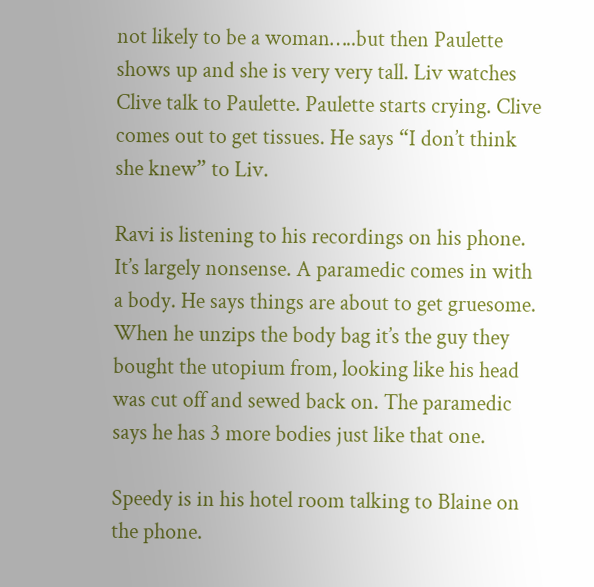not likely to be a woman…..but then Paulette shows up and she is very very tall. Liv watches Clive talk to Paulette. Paulette starts crying. Clive comes out to get tissues. He says “I don’t think she knew” to Liv.

Ravi is listening to his recordings on his phone. It’s largely nonsense. A paramedic comes in with a body. He says things are about to get gruesome. When he unzips the body bag it’s the guy they bought the utopium from, looking like his head was cut off and sewed back on. The paramedic says he has 3 more bodies just like that one.

Speedy is in his hotel room talking to Blaine on the phone.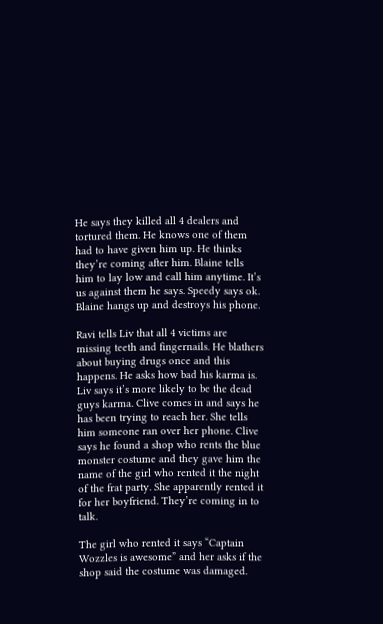He says they killed all 4 dealers and tortured them. He knows one of them had to have given him up. He thinks they’re coming after him. Blaine tells him to lay low and call him anytime. It’s us against them he says. Speedy says ok. Blaine hangs up and destroys his phone.

Ravi tells Liv that all 4 victims are missing teeth and fingernails. He blathers about buying drugs once and this happens. He asks how bad his karma is. Liv says it’s more likely to be the dead guys karma. Clive comes in and says he has been trying to reach her. She tells him someone ran over her phone. Clive says he found a shop who rents the blue monster costume and they gave him the name of the girl who rented it the night of the frat party. She apparently rented it for her boyfriend. They’re coming in to talk.

The girl who rented it says “Captain Wozzles is awesome” and her asks if the shop said the costume was damaged.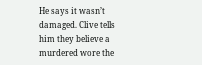He says it wasn’t damaged. Clive tells him they believe a murdered wore the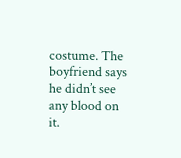costume. The boyfriend says he didn’t see any blood on it.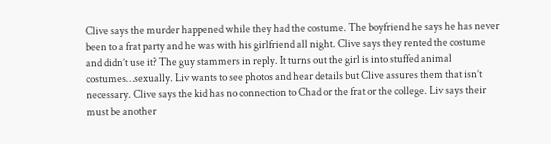Clive says the murder happened while they had the costume. The boyfriend he says he has never been to a frat party and he was with his girlfriend all night. Clive says they rented the costume and didn’t use it? The guy stammers in reply. It turns out the girl is into stuffed animal costumes…sexually. Liv wants to see photos and hear details but Clive assures them that isn’t necessary. Clive says the kid has no connection to Chad or the frat or the college. Liv says their must be another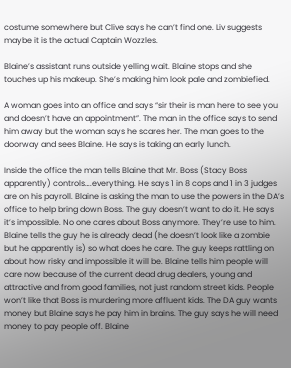costume somewhere but Clive says he can’t find one. Liv suggests maybe it is the actual Captain Wozzles.

Blaine’s assistant runs outside yelling wait. Blaine stops and she touches up his makeup. She’s making him look pale and zombiefied.

A woman goes into an office and says “sir their is man here to see you and doesn’t have an appointment”. The man in the office says to send him away but the woman says he scares her. The man goes to the doorway and sees Blaine. He says is taking an early lunch.

Inside the office the man tells Blaine that Mr. Boss (Stacy Boss apparently) controls….everything. He says 1 in 8 cops and 1 in 3 judges are on his payroll. Blaine is asking the man to use the powers in the DA’s office to help bring down Boss. The guy doesn’t want to do it. He says it’s impossible. No one cares about Boss anymore. They’re use to him. Blaine tells the guy he is already dead (he doesn’t look like a zombie but he apparently is) so what does he care. The guy keeps rattling on about how risky and impossible it will be. Blaine tells him people will care now because of the current dead drug dealers, young and attractive and from good families, not just random street kids. People won’t like that Boss is murdering more affluent kids. The DA guy wants money but Blaine says he pay him in brains. The guy says he will need money to pay people off. Blaine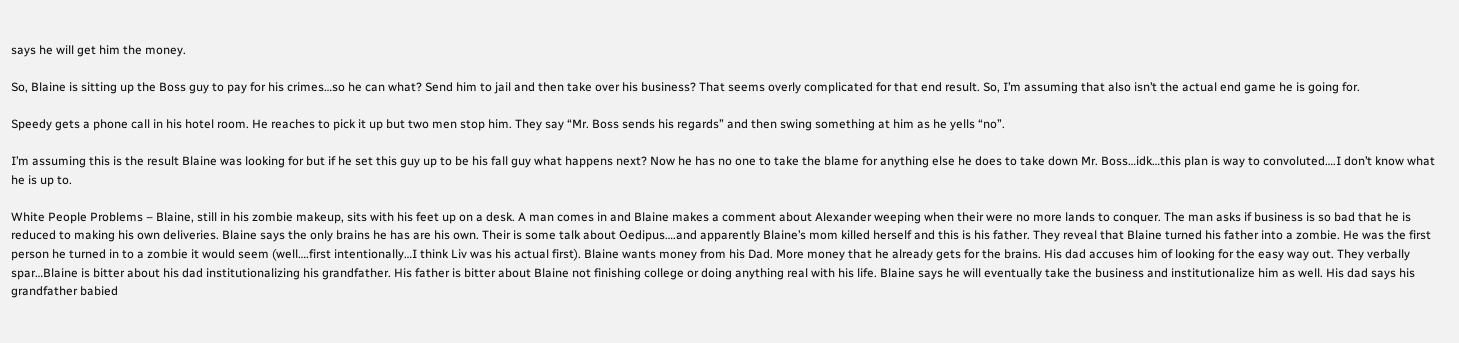says he will get him the money.

So, Blaine is sitting up the Boss guy to pay for his crimes…so he can what? Send him to jail and then take over his business? That seems overly complicated for that end result. So, I’m assuming that also isn’t the actual end game he is going for.

Speedy gets a phone call in his hotel room. He reaches to pick it up but two men stop him. They say “Mr. Boss sends his regards” and then swing something at him as he yells “no”.

I’m assuming this is the result Blaine was looking for but if he set this guy up to be his fall guy what happens next? Now he has no one to take the blame for anything else he does to take down Mr. Boss…idk…this plan is way to convoluted….I don’t know what he is up to.

White People Problems – Blaine, still in his zombie makeup, sits with his feet up on a desk. A man comes in and Blaine makes a comment about Alexander weeping when their were no more lands to conquer. The man asks if business is so bad that he is reduced to making his own deliveries. Blaine says the only brains he has are his own. Their is some talk about Oedipus….and apparently Blaine’s mom killed herself and this is his father. They reveal that Blaine turned his father into a zombie. He was the first person he turned in to a zombie it would seem (well….first intentionally…I think Liv was his actual first). Blaine wants money from his Dad. More money that he already gets for the brains. His dad accuses him of looking for the easy way out. They verbally spar…Blaine is bitter about his dad institutionalizing his grandfather. His father is bitter about Blaine not finishing college or doing anything real with his life. Blaine says he will eventually take the business and institutionalize him as well. His dad says his grandfather babied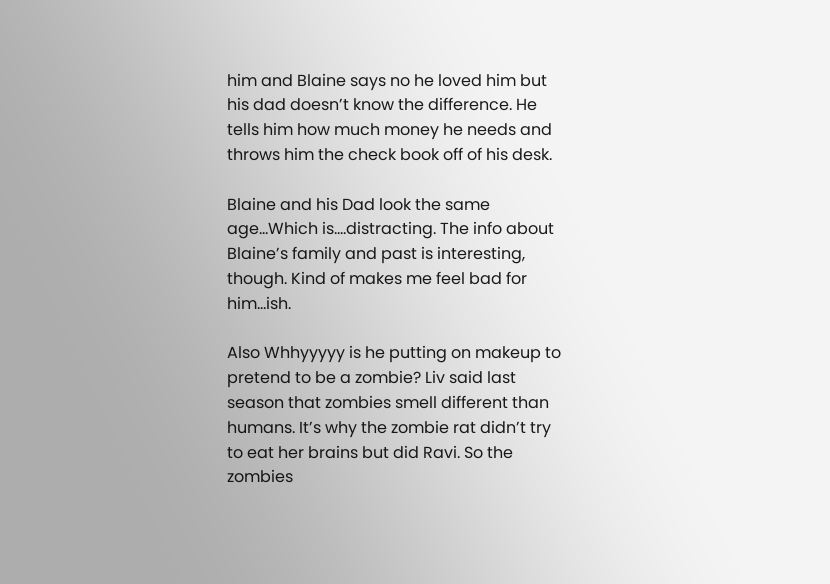him and Blaine says no he loved him but his dad doesn’t know the difference. He tells him how much money he needs and throws him the check book off of his desk.

Blaine and his Dad look the same age…Which is….distracting. The info about Blaine’s family and past is interesting, though. Kind of makes me feel bad for him…ish.

Also Whhyyyyy is he putting on makeup to pretend to be a zombie? Liv said last season that zombies smell different than humans. It’s why the zombie rat didn’t try to eat her brains but did Ravi. So the zombies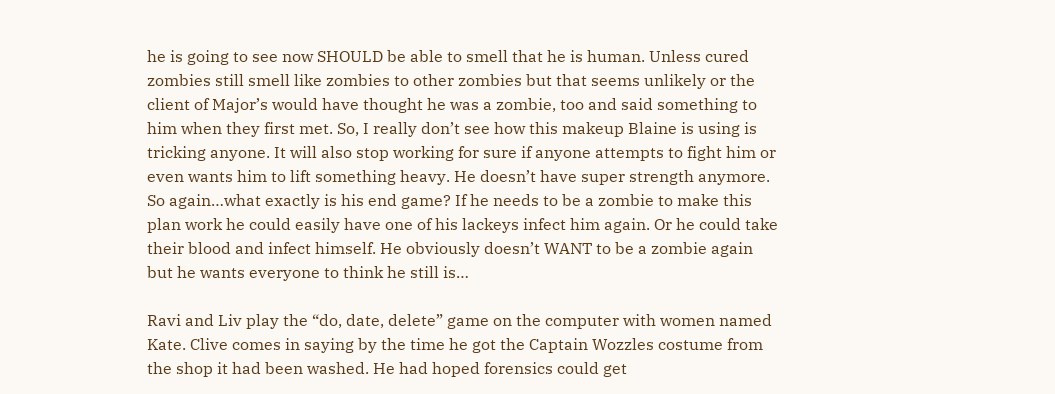he is going to see now SHOULD be able to smell that he is human. Unless cured zombies still smell like zombies to other zombies but that seems unlikely or the client of Major’s would have thought he was a zombie, too and said something to him when they first met. So, I really don’t see how this makeup Blaine is using is tricking anyone. It will also stop working for sure if anyone attempts to fight him or even wants him to lift something heavy. He doesn’t have super strength anymore. So again…what exactly is his end game? If he needs to be a zombie to make this plan work he could easily have one of his lackeys infect him again. Or he could take their blood and infect himself. He obviously doesn’t WANT to be a zombie again but he wants everyone to think he still is…

Ravi and Liv play the “do, date, delete” game on the computer with women named Kate. Clive comes in saying by the time he got the Captain Wozzles costume from the shop it had been washed. He had hoped forensics could get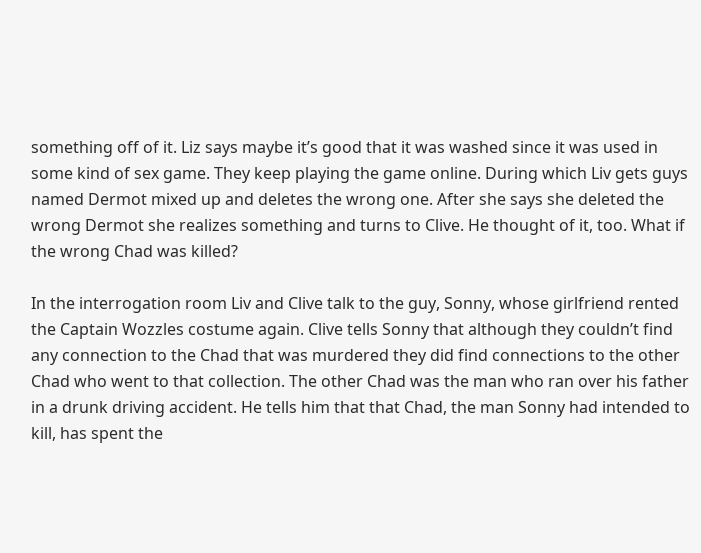something off of it. Liz says maybe it’s good that it was washed since it was used in some kind of sex game. They keep playing the game online. During which Liv gets guys named Dermot mixed up and deletes the wrong one. After she says she deleted the wrong Dermot she realizes something and turns to Clive. He thought of it, too. What if the wrong Chad was killed?

In the interrogation room Liv and Clive talk to the guy, Sonny, whose girlfriend rented the Captain Wozzles costume again. Clive tells Sonny that although they couldn’t find any connection to the Chad that was murdered they did find connections to the other Chad who went to that collection. The other Chad was the man who ran over his father in a drunk driving accident. He tells him that that Chad, the man Sonny had intended to kill, has spent the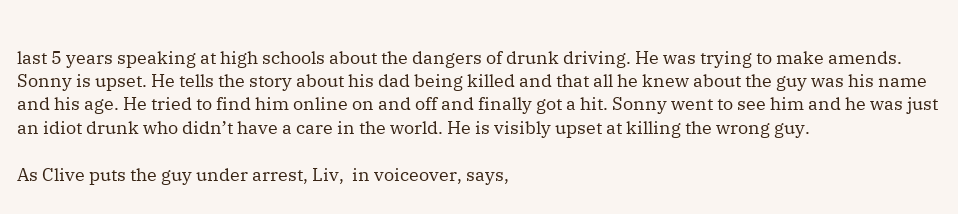last 5 years speaking at high schools about the dangers of drunk driving. He was trying to make amends. Sonny is upset. He tells the story about his dad being killed and that all he knew about the guy was his name and his age. He tried to find him online on and off and finally got a hit. Sonny went to see him and he was just an idiot drunk who didn’t have a care in the world. He is visibly upset at killing the wrong guy.

As Clive puts the guy under arrest, Liv,  in voiceover, says,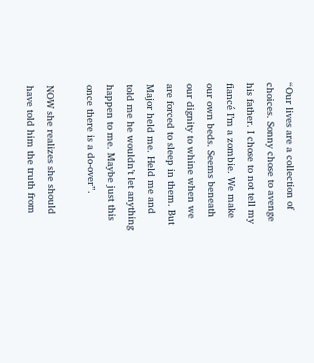“Our lives are a collection of choices. Sonny chose to avenge his father. I chose to not tell my fiancé I’m a zombie. We make our own beds. Seems beneath our dignity to whine when we are forced to sleep in them. But Major held me. Held me and told me he wouldn’t let anything happen to me. Maybe just this once there is a do-over”.

NOW she realizes she should have told him the truth from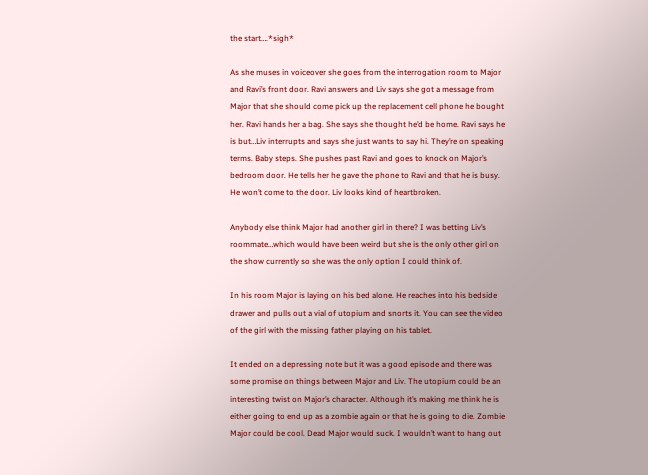the start….*sigh*

As she muses in voiceover she goes from the interrogation room to Major and Ravi’s front door. Ravi answers and Liv says she got a message from Major that she should come pick up the replacement cell phone he bought her. Ravi hands her a bag. She says she thought he’d be home. Ravi says he is but…Liv interrupts and says she just wants to say hi. They’re on speaking terms. Baby steps. She pushes past Ravi and goes to knock on Major’s bedroom door. He tells her he gave the phone to Ravi and that he is busy. He won’t come to the door. Liv looks kind of heartbroken.

Anybody else think Major had another girl in there? I was betting Liv’s roommate…which would have been weird but she is the only other girl on the show currently so she was the only option I could think of.

In his room Major is laying on his bed alone. He reaches into his bedside drawer and pulls out a vial of utopium and snorts it. You can see the video of the girl with the missing father playing on his tablet.

It ended on a depressing note but it was a good episode and there was some promise on things between Major and Liv. The utopium could be an interesting twist on Major’s character. Although it’s making me think he is either going to end up as a zombie again or that he is going to die. Zombie Major could be cool. Dead Major would suck. I wouldn’t want to hang out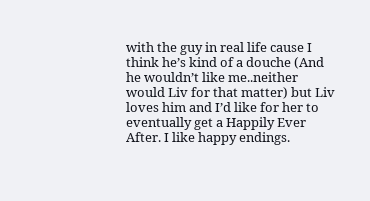with the guy in real life cause I think he’s kind of a douche (And he wouldn’t like me..neither would Liv for that matter) but Liv loves him and I’d like for her to eventually get a Happily Ever After. I like happy endings.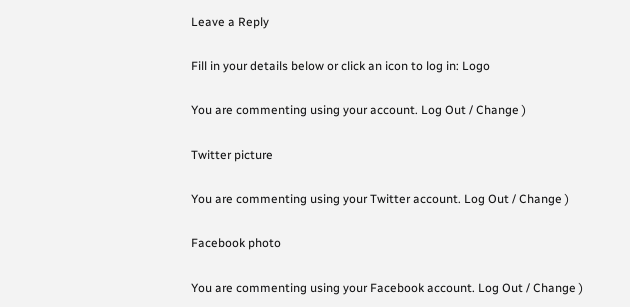Leave a Reply

Fill in your details below or click an icon to log in: Logo

You are commenting using your account. Log Out / Change )

Twitter picture

You are commenting using your Twitter account. Log Out / Change )

Facebook photo

You are commenting using your Facebook account. Log Out / Change )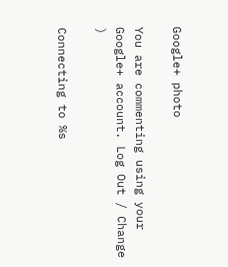Google+ photo

You are commenting using your Google+ account. Log Out / Change )

Connecting to %s